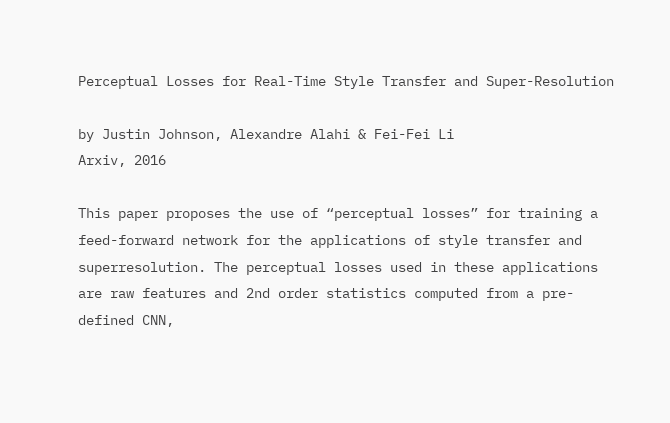Perceptual Losses for Real-Time Style Transfer and Super-Resolution

by Justin Johnson, Alexandre Alahi & Fei-Fei Li
Arxiv, 2016

This paper proposes the use of “perceptual losses” for training a feed-forward network for the applications of style transfer and superresolution. The perceptual losses used in these applications are raw features and 2nd order statistics computed from a pre-defined CNN,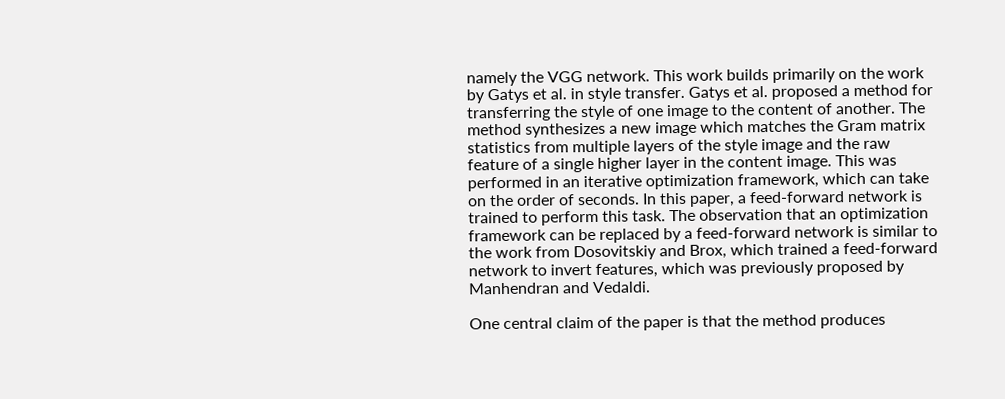namely the VGG network. This work builds primarily on the work by Gatys et al. in style transfer. Gatys et al. proposed a method for transferring the style of one image to the content of another. The method synthesizes a new image which matches the Gram matrix statistics from multiple layers of the style image and the raw feature of a single higher layer in the content image. This was performed in an iterative optimization framework, which can take on the order of seconds. In this paper, a feed-forward network is trained to perform this task. The observation that an optimization framework can be replaced by a feed-forward network is similar to the work from Dosovitskiy and Brox, which trained a feed-forward network to invert features, which was previously proposed by Manhendran and Vedaldi.

One central claim of the paper is that the method produces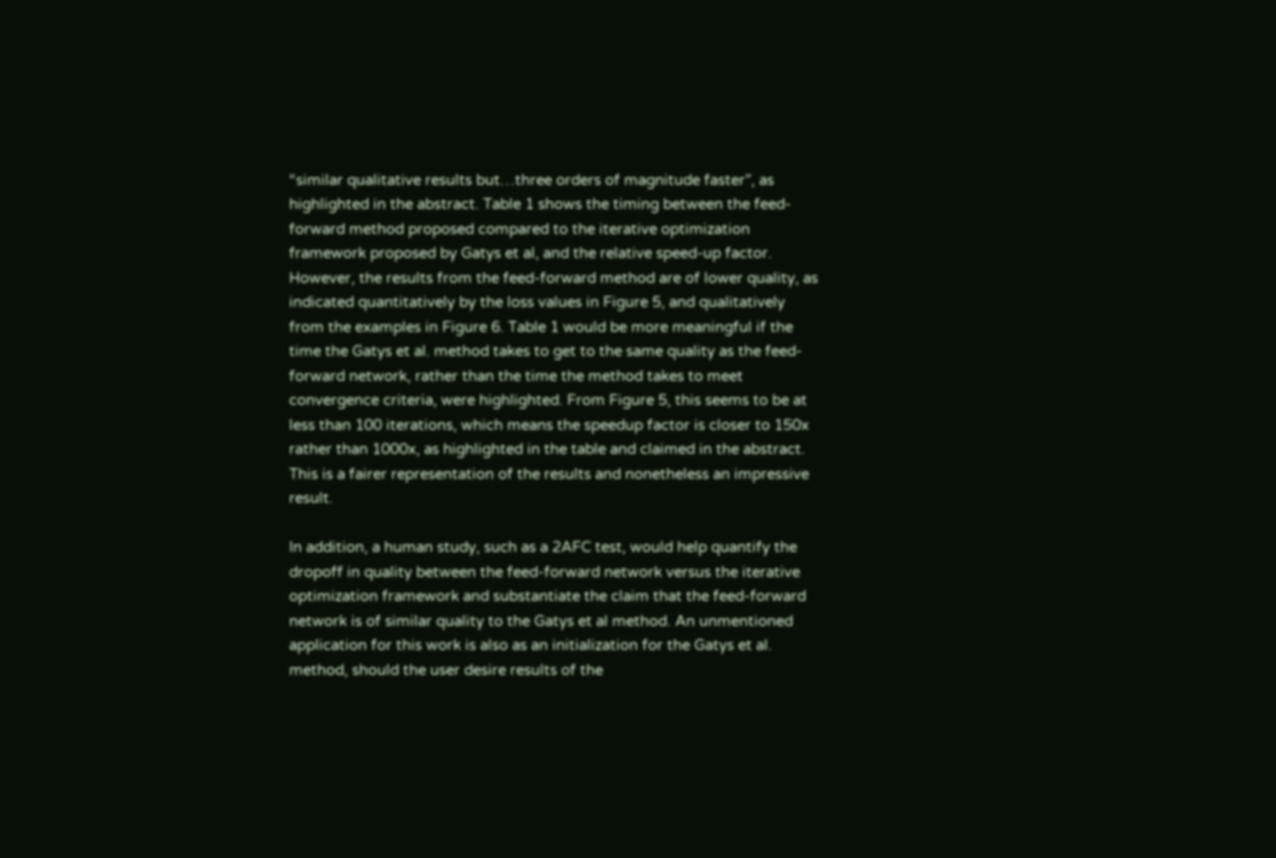“similar qualitative results but…three orders of magnitude faster”, as highlighted in the abstract. Table 1 shows the timing between the feed-forward method proposed compared to the iterative optimization framework proposed by Gatys et al, and the relative speed-up factor. However, the results from the feed-forward method are of lower quality, as indicated quantitatively by the loss values in Figure 5, and qualitatively from the examples in Figure 6. Table 1 would be more meaningful if the time the Gatys et al. method takes to get to the same quality as the feed-forward network, rather than the time the method takes to meet convergence criteria, were highlighted. From Figure 5, this seems to be at less than 100 iterations, which means the speedup factor is closer to 150x rather than 1000x, as highlighted in the table and claimed in the abstract. This is a fairer representation of the results and nonetheless an impressive result.

In addition, a human study, such as a 2AFC test, would help quantify the dropoff in quality between the feed-forward network versus the iterative optimization framework and substantiate the claim that the feed-forward network is of similar quality to the Gatys et al method. An unmentioned application for this work is also as an initialization for the Gatys et al. method, should the user desire results of the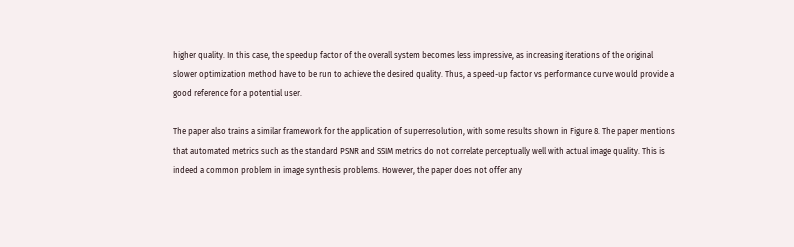higher quality. In this case, the speedup factor of the overall system becomes less impressive, as increasing iterations of the original slower optimization method have to be run to achieve the desired quality. Thus, a speed-up factor vs performance curve would provide a good reference for a potential user.

The paper also trains a similar framework for the application of superresolution, with some results shown in Figure 8. The paper mentions that automated metrics such as the standard PSNR and SSIM metrics do not correlate perceptually well with actual image quality. This is indeed a common problem in image synthesis problems. However, the paper does not offer any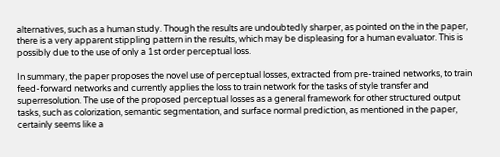alternatives, such as a human study. Though the results are undoubtedly sharper, as pointed on the in the paper, there is a very apparent stippling pattern in the results, which may be displeasing for a human evaluator. This is possibly due to the use of only a 1st order perceptual loss.

In summary, the paper proposes the novel use of perceptual losses, extracted from pre-trained networks, to train feed-forward networks and currently applies the loss to train network for the tasks of style transfer and superresolution. The use of the proposed perceptual losses as a general framework for other structured output tasks, such as colorization, semantic segmentation, and surface normal prediction, as mentioned in the paper, certainly seems like a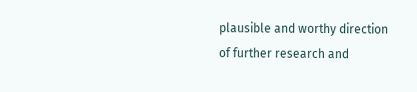plausible and worthy direction of further research and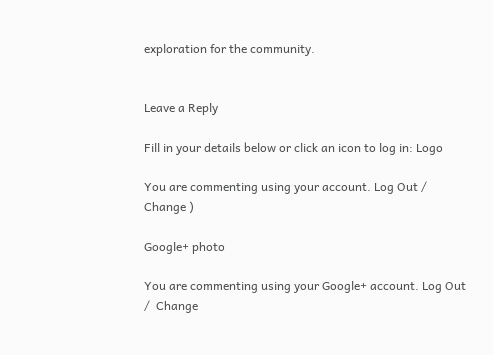exploration for the community.


Leave a Reply

Fill in your details below or click an icon to log in: Logo

You are commenting using your account. Log Out /  Change )

Google+ photo

You are commenting using your Google+ account. Log Out /  Change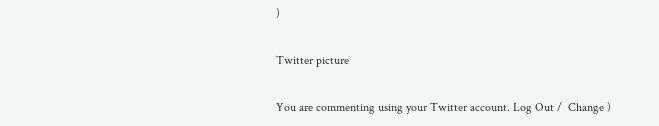)

Twitter picture

You are commenting using your Twitter account. Log Out /  Change )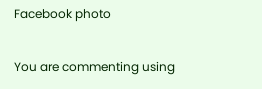Facebook photo

You are commenting using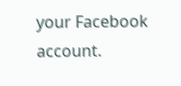your Facebook account.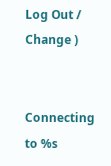Log Out /  Change )


Connecting to %s